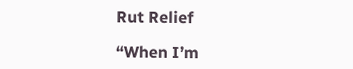Rut Relief

“When I’m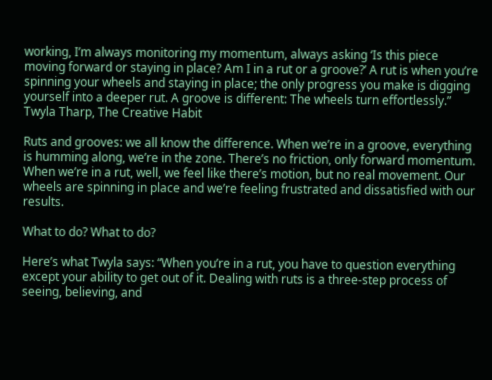working, I’m always monitoring my momentum, always asking ‘Is this piece moving forward or staying in place? Am I in a rut or a groove?’ A rut is when you’re spinning your wheels and staying in place; the only progress you make is digging yourself into a deeper rut. A groove is different: The wheels turn effortlessly.”
Twyla Tharp, The Creative Habit

Ruts and grooves: we all know the difference. When we’re in a groove, everything is humming along, we’re in the zone. There’s no friction, only forward momentum. When we’re in a rut, well, we feel like there’s motion, but no real movement. Our wheels are spinning in place and we’re feeling frustrated and dissatisfied with our results.

What to do? What to do?

Here’s what Twyla says: “When you’re in a rut, you have to question everything except your ability to get out of it. Dealing with ruts is a three-step process of seeing, believing, and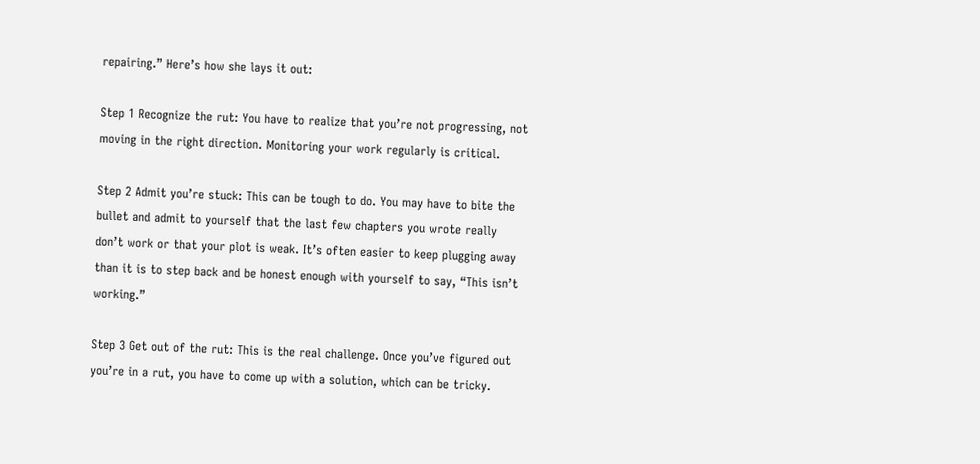repairing.” Here’s how she lays it out:

Step 1 Recognize the rut: You have to realize that you’re not progressing, not moving in the right direction. Monitoring your work regularly is critical.

Step 2 Admit you’re stuck: This can be tough to do. You may have to bite the bullet and admit to yourself that the last few chapters you wrote really don’t work or that your plot is weak. It’s often easier to keep plugging away than it is to step back and be honest enough with yourself to say, “This isn’t working.”

Step 3 Get out of the rut: This is the real challenge. Once you’ve figured out you’re in a rut, you have to come up with a solution, which can be tricky.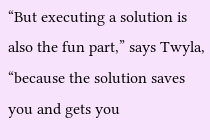“But executing a solution is also the fun part,” says Twyla, “because the solution saves you and gets you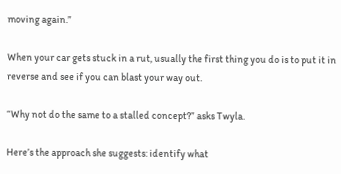moving again.”

When your car gets stuck in a rut, usually the first thing you do is to put it in reverse and see if you can blast your way out.

“Why not do the same to a stalled concept?” asks Twyla.

Here’s the approach she suggests: identify what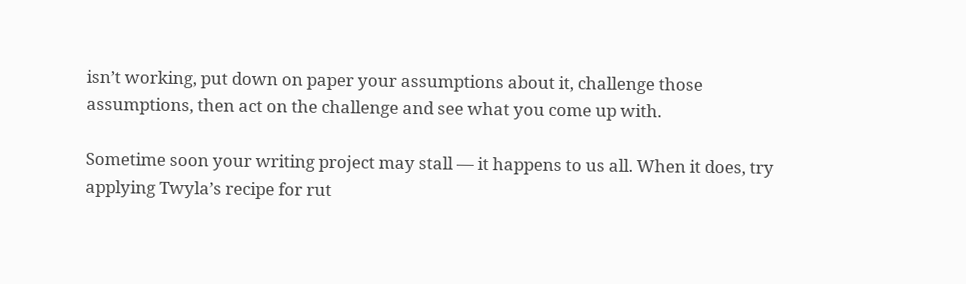isn’t working, put down on paper your assumptions about it, challenge those assumptions, then act on the challenge and see what you come up with.

Sometime soon your writing project may stall — it happens to us all. When it does, try applying Twyla’s recipe for rut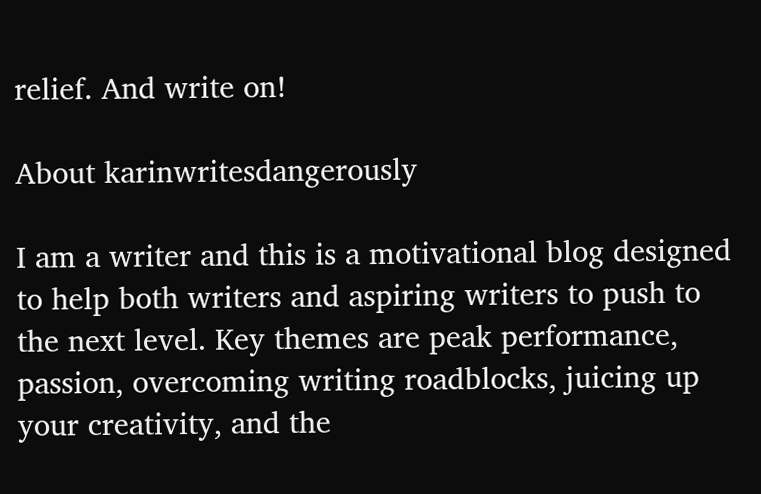relief. And write on!

About karinwritesdangerously

I am a writer and this is a motivational blog designed to help both writers and aspiring writers to push to the next level. Key themes are peak performance, passion, overcoming writing roadblocks, juicing up your creativity, and the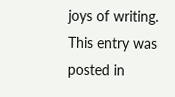joys of writing.
This entry was posted in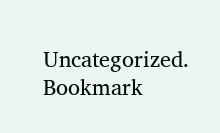Uncategorized. Bookmark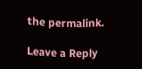the permalink.

Leave a Reply